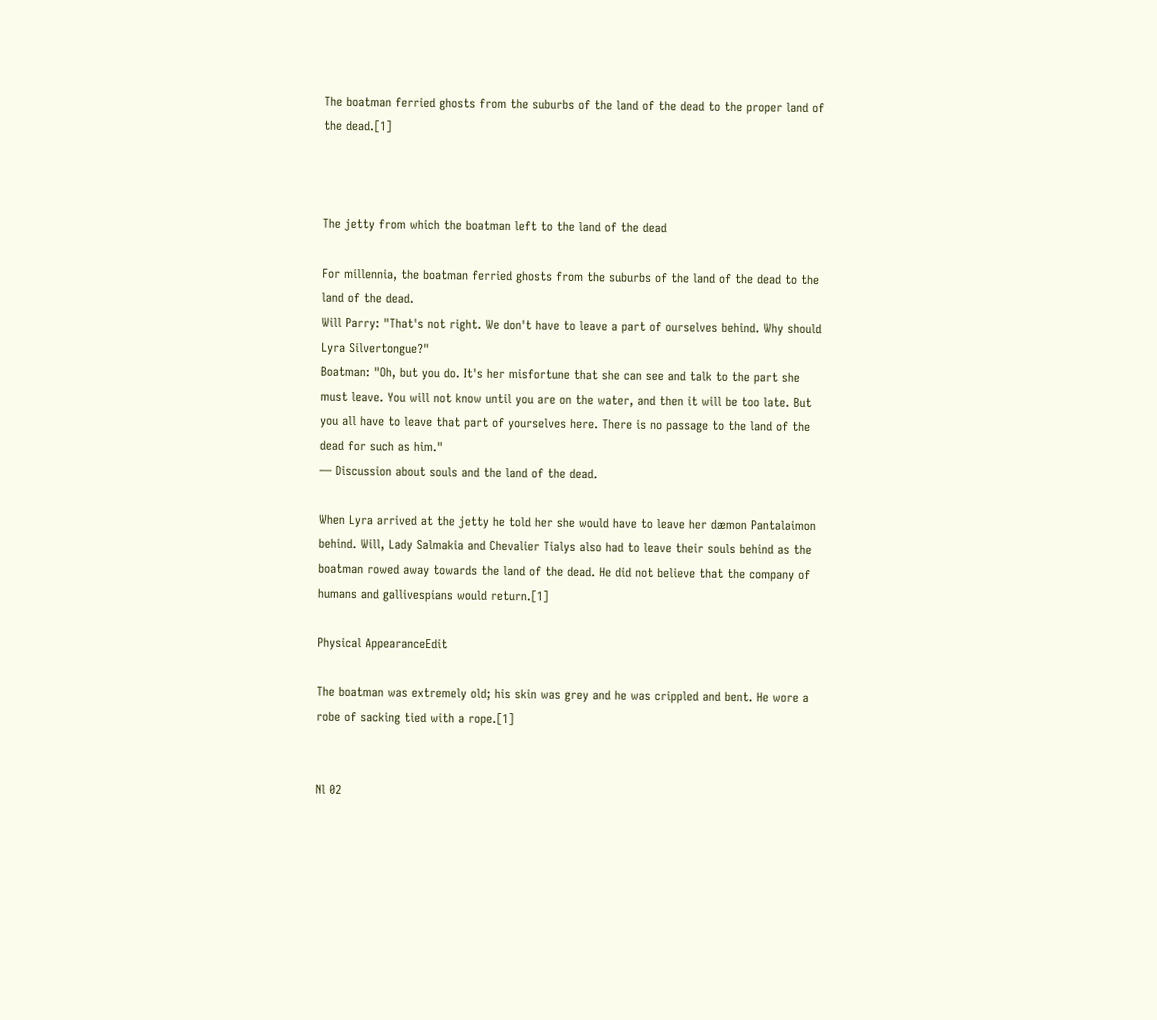The boatman ferried ghosts from the suburbs of the land of the dead to the proper land of the dead.[1]



The jetty from which the boatman left to the land of the dead

For millennia, the boatman ferried ghosts from the suburbs of the land of the dead to the land of the dead.
Will Parry: "That's not right. We don't have to leave a part of ourselves behind. Why should Lyra Silvertongue?"
Boatman: "Oh, but you do. It's her misfortune that she can see and talk to the part she must leave. You will not know until you are on the water, and then it will be too late. But you all have to leave that part of yourselves here. There is no passage to the land of the dead for such as him."
— Discussion about souls and the land of the dead.

When Lyra arrived at the jetty he told her she would have to leave her dæmon Pantalaimon behind. Will, Lady Salmakia and Chevalier Tialys also had to leave their souls behind as the boatman rowed away towards the land of the dead. He did not believe that the company of humans and gallivespians would return.[1]

Physical AppearanceEdit

The boatman was extremely old; his skin was grey and he was crippled and bent. He wore a robe of sacking tied with a rope.[1]


Nl 02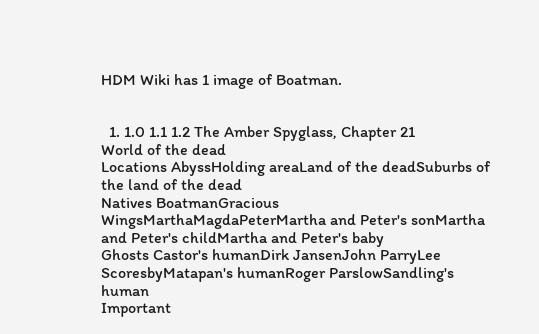HDM Wiki has 1 image of Boatman.


  1. 1.0 1.1 1.2 The Amber Spyglass, Chapter 21
World of the dead
Locations AbyssHolding areaLand of the deadSuburbs of the land of the dead
Natives BoatmanGracious WingsMarthaMagdaPeterMartha and Peter's sonMartha and Peter's childMartha and Peter's baby
Ghosts Castor's humanDirk JansenJohn ParryLee ScoresbyMatapan's humanRoger ParslowSandling's human
Important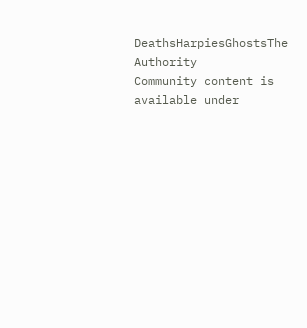DeathsHarpiesGhostsThe Authority
Community content is available under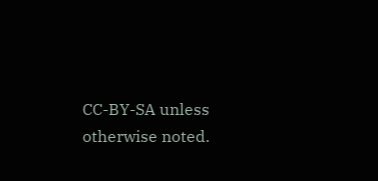CC-BY-SA unless otherwise noted.